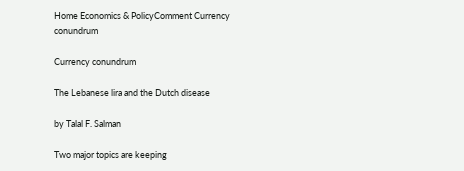Home Economics & PolicyComment Currency conundrum

Currency conundrum

The Lebanese lira and the Dutch disease

by Talal F. Salman

Two major topics are keeping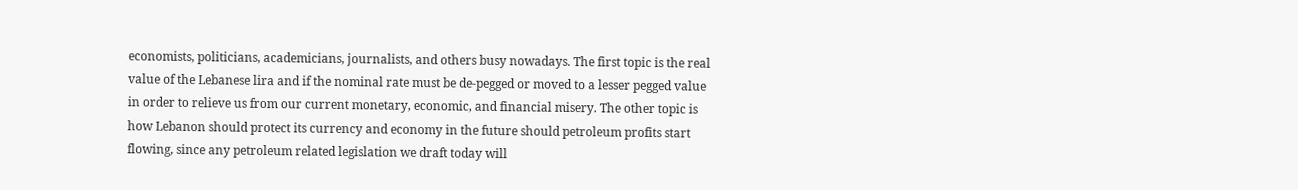economists, politicians, academicians, journalists, and others busy nowadays. The first topic is the real value of the Lebanese lira and if the nominal rate must be de-pegged or moved to a lesser pegged value in order to relieve us from our current monetary, economic, and financial misery. The other topic is how Lebanon should protect its currency and economy in the future should petroleum profits start flowing, since any petroleum related legislation we draft today will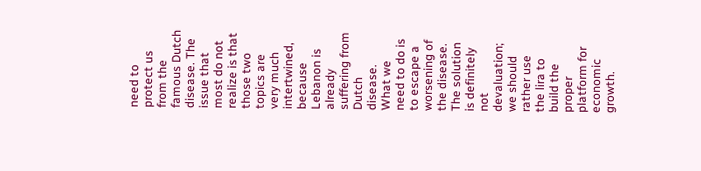need to protect us from the famous Dutch disease. The issue that most do not realize is that those two topics are very much intertwined, because Lebanon is already suffering from Dutch disease. What we need to do is to escape a worsening of the disease. The solution is definitely not devaluation; we should rather use the lira to build the proper platform for economic growth.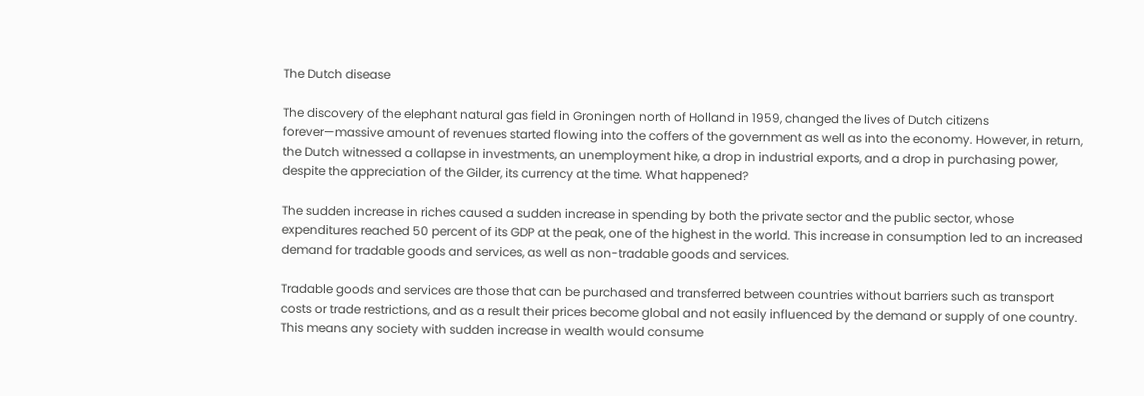The Dutch disease

The discovery of the elephant natural gas field in Groningen north of Holland in 1959, changed the lives of Dutch citizens forever—massive amount of revenues started flowing into the coffers of the government as well as into the economy. However, in return, the Dutch witnessed a collapse in investments, an unemployment hike, a drop in industrial exports, and a drop in purchasing power, despite the appreciation of the Gilder, its currency at the time. What happened?

The sudden increase in riches caused a sudden increase in spending by both the private sector and the public sector, whose expenditures reached 50 percent of its GDP at the peak, one of the highest in the world. This increase in consumption led to an increased demand for tradable goods and services, as well as non-tradable goods and services.

Tradable goods and services are those that can be purchased and transferred between countries without barriers such as transport costs or trade restrictions, and as a result their prices become global and not easily influenced by the demand or supply of one country. This means any society with sudden increase in wealth would consume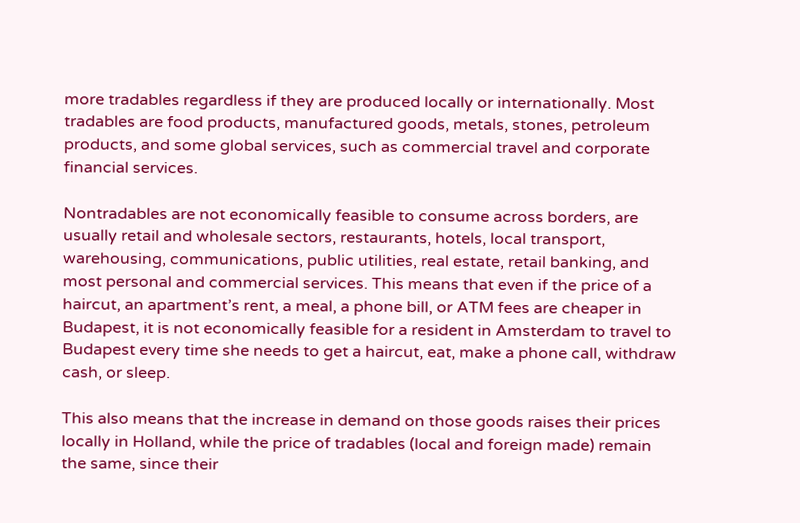more tradables regardless if they are produced locally or internationally. Most tradables are food products, manufactured goods, metals, stones, petroleum products, and some global services, such as commercial travel and corporate financial services.

Nontradables are not economically feasible to consume across borders, are usually retail and wholesale sectors, restaurants, hotels, local transport, warehousing, communications, public utilities, real estate, retail banking, and most personal and commercial services. This means that even if the price of a haircut, an apartment’s rent, a meal, a phone bill, or ATM fees are cheaper in Budapest, it is not economically feasible for a resident in Amsterdam to travel to Budapest every time she needs to get a haircut, eat, make a phone call, withdraw cash, or sleep.

This also means that the increase in demand on those goods raises their prices locally in Holland, while the price of tradables (local and foreign made) remain the same, since their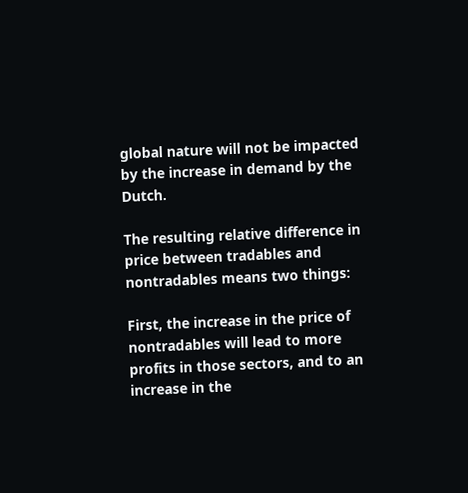global nature will not be impacted by the increase in demand by the Dutch.

The resulting relative difference in price between tradables and nontradables means two things:

First, the increase in the price of nontradables will lead to more profits in those sectors, and to an increase in the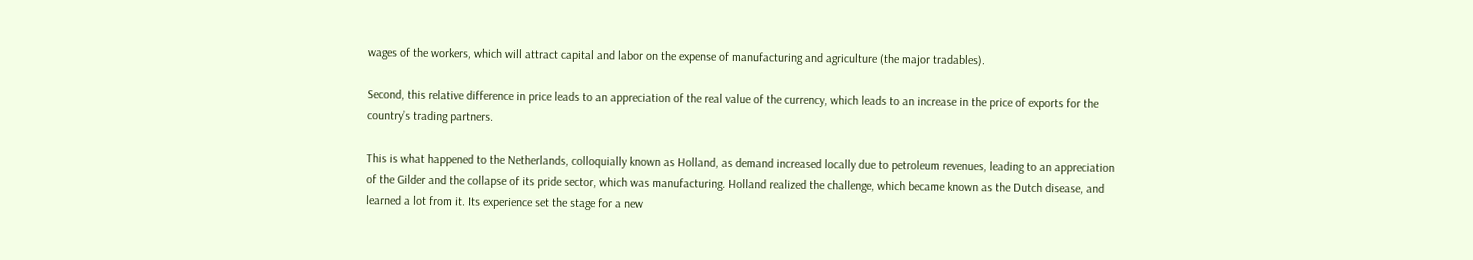wages of the workers, which will attract capital and labor on the expense of manufacturing and agriculture (the major tradables).

Second, this relative difference in price leads to an appreciation of the real value of the currency, which leads to an increase in the price of exports for the country’s trading partners.

This is what happened to the Netherlands, colloquially known as Holland, as demand increased locally due to petroleum revenues, leading to an appreciation of the Gilder and the collapse of its pride sector, which was manufacturing. Holland realized the challenge, which became known as the Dutch disease, and learned a lot from it. Its experience set the stage for a new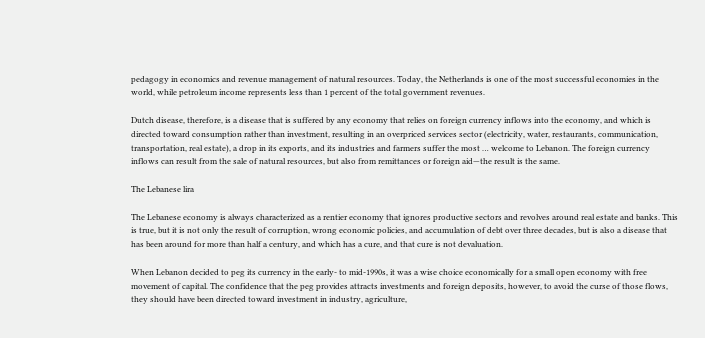pedagogy in economics and revenue management of natural resources. Today, the Netherlands is one of the most successful economies in the world, while petroleum income represents less than 1 percent of the total government revenues.

Dutch disease, therefore, is a disease that is suffered by any economy that relies on foreign currency inflows into the economy, and which is directed toward consumption rather than investment, resulting in an overpriced services sector (electricity, water, restaurants, communication, transportation, real estate), a drop in its exports, and its industries and farmers suffer the most … welcome to Lebanon. The foreign currency inflows can result from the sale of natural resources, but also from remittances or foreign aid—the result is the same.

The Lebanese lira

The Lebanese economy is always characterized as a rentier economy that ignores productive sectors and revolves around real estate and banks. This is true, but it is not only the result of corruption, wrong economic policies, and accumulation of debt over three decades, but is also a disease that has been around for more than half a century, and which has a cure, and that cure is not devaluation.

When Lebanon decided to peg its currency in the early- to mid-1990s, it was a wise choice economically for a small open economy with free movement of capital. The confidence that the peg provides attracts investments and foreign deposits, however, to avoid the curse of those flows, they should have been directed toward investment in industry, agriculture,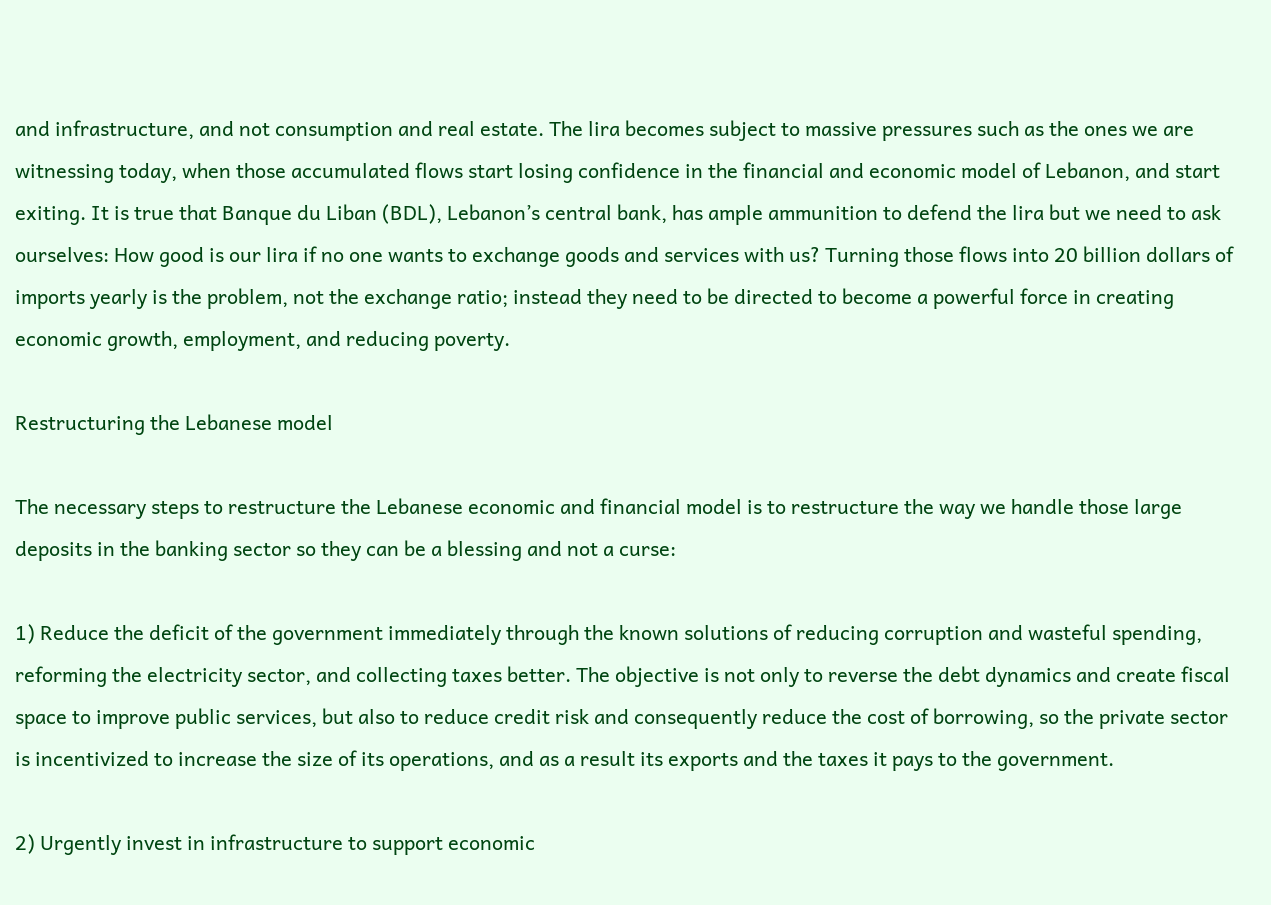and infrastructure, and not consumption and real estate. The lira becomes subject to massive pressures such as the ones we are witnessing today, when those accumulated flows start losing confidence in the financial and economic model of Lebanon, and start exiting. It is true that Banque du Liban (BDL), Lebanon’s central bank, has ample ammunition to defend the lira but we need to ask ourselves: How good is our lira if no one wants to exchange goods and services with us? Turning those flows into 20 billion dollars of imports yearly is the problem, not the exchange ratio; instead they need to be directed to become a powerful force in creating economic growth, employment, and reducing poverty.

Restructuring the Lebanese model

The necessary steps to restructure the Lebanese economic and financial model is to restructure the way we handle those large deposits in the banking sector so they can be a blessing and not a curse:

1) Reduce the deficit of the government immediately through the known solutions of reducing corruption and wasteful spending, reforming the electricity sector, and collecting taxes better. The objective is not only to reverse the debt dynamics and create fiscal space to improve public services, but also to reduce credit risk and consequently reduce the cost of borrowing, so the private sector is incentivized to increase the size of its operations, and as a result its exports and the taxes it pays to the government.

2) Urgently invest in infrastructure to support economic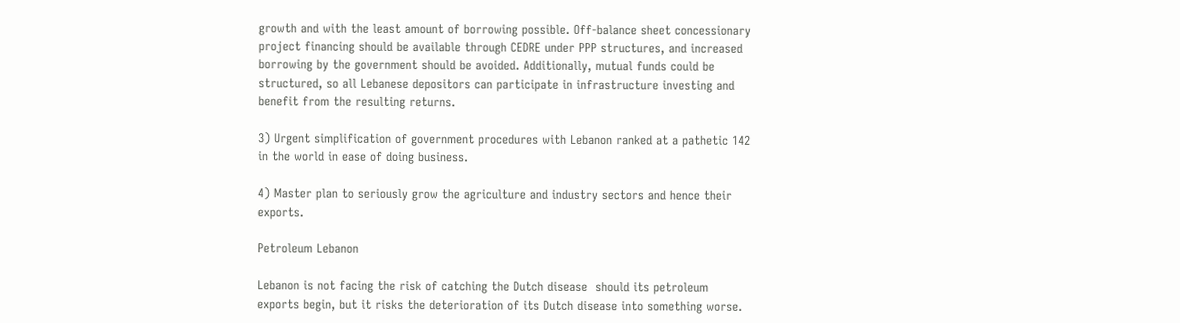growth and with the least amount of borrowing possible. Off-balance sheet concessionary project financing should be available through CEDRE under PPP structures, and increased borrowing by the government should be avoided. Additionally, mutual funds could be structured, so all Lebanese depositors can participate in infrastructure investing and benefit from the resulting returns.

3) Urgent simplification of government procedures with Lebanon ranked at a pathetic 142 in the world in ease of doing business.

4) Master plan to seriously grow the agriculture and industry sectors and hence their exports.

Petroleum Lebanon

Lebanon is not facing the risk of catching the Dutch disease  should its petroleum exports begin, but it risks the deterioration of its Dutch disease into something worse.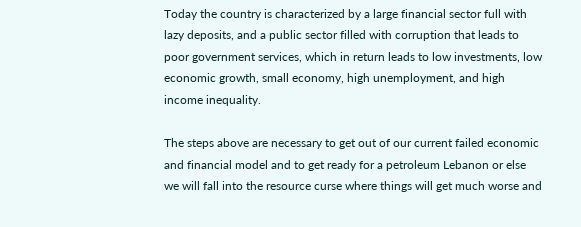Today the country is characterized by a large financial sector full with lazy deposits, and a public sector filled with corruption that leads to poor government services, which in return leads to low investments, low economic growth, small economy, high unemployment, and high income inequality.

The steps above are necessary to get out of our current failed economic and financial model and to get ready for a petroleum Lebanon or else we will fall into the resource curse where things will get much worse and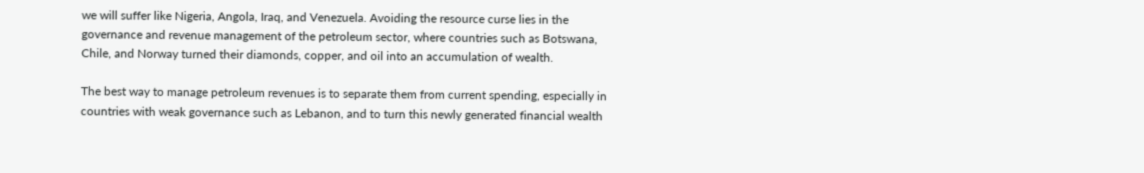we will suffer like Nigeria, Angola, Iraq, and Venezuela. Avoiding the resource curse lies in the governance and revenue management of the petroleum sector, where countries such as Botswana, Chile, and Norway turned their diamonds, copper, and oil into an accumulation of wealth.

The best way to manage petroleum revenues is to separate them from current spending, especially in countries with weak governance such as Lebanon, and to turn this newly generated financial wealth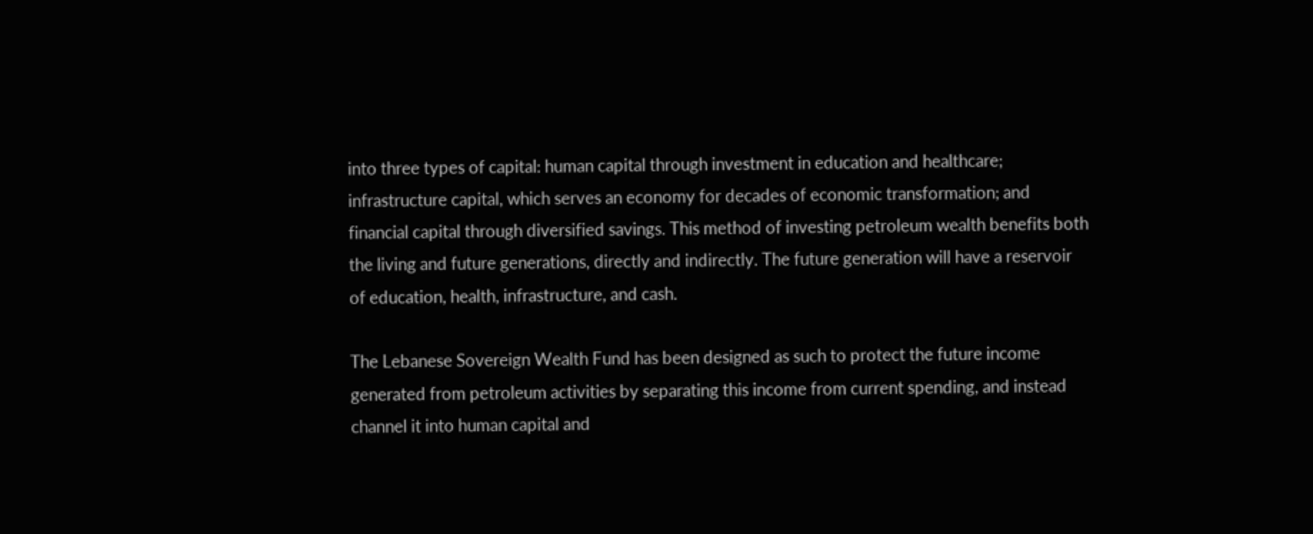into three types of capital: human capital through investment in education and healthcare; infrastructure capital, which serves an economy for decades of economic transformation; and financial capital through diversified savings. This method of investing petroleum wealth benefits both the living and future generations, directly and indirectly. The future generation will have a reservoir of education, health, infrastructure, and cash.

The Lebanese Sovereign Wealth Fund has been designed as such to protect the future income generated from petroleum activities by separating this income from current spending, and instead channel it into human capital and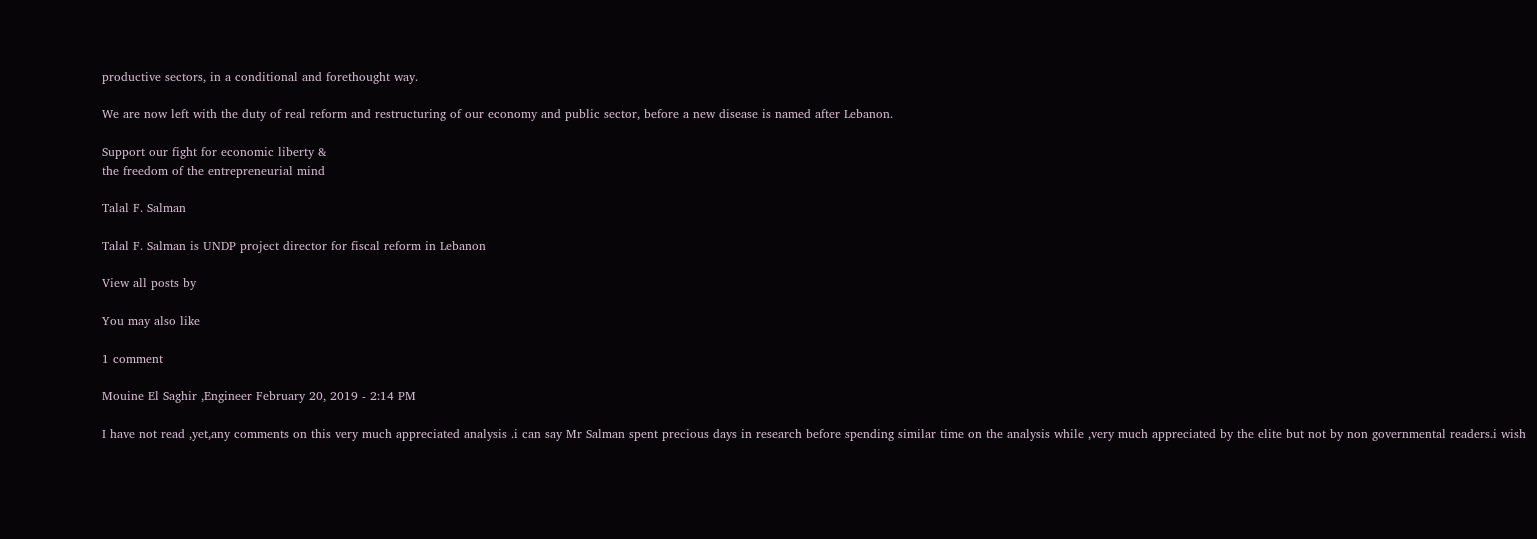productive sectors, in a conditional and forethought way.

We are now left with the duty of real reform and restructuring of our economy and public sector, before a new disease is named after Lebanon.

Support our fight for economic liberty &
the freedom of the entrepreneurial mind

Talal F. Salman

Talal F. Salman is UNDP project director for fiscal reform in Lebanon

View all posts by

You may also like

1 comment

Mouine El Saghir ,Engineer February 20, 2019 - 2:14 PM

I have not read ,yet,any comments on this very much appreciated analysis .i can say Mr Salman spent precious days in research before spending similar time on the analysis while ,very much appreciated by the elite but not by non governmental readers.i wish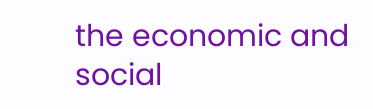the economic and social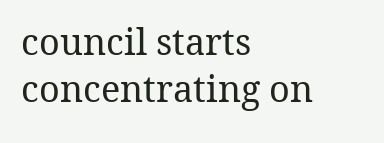council starts concentrating on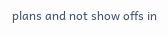plans and not show offs in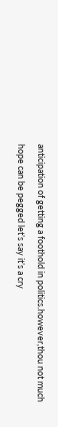anticipation of getting a foothold in politics.however,thou not much hope can be pegged let’s say it’s a cry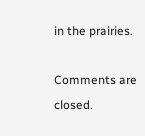in the prairies.

Comments are closed.